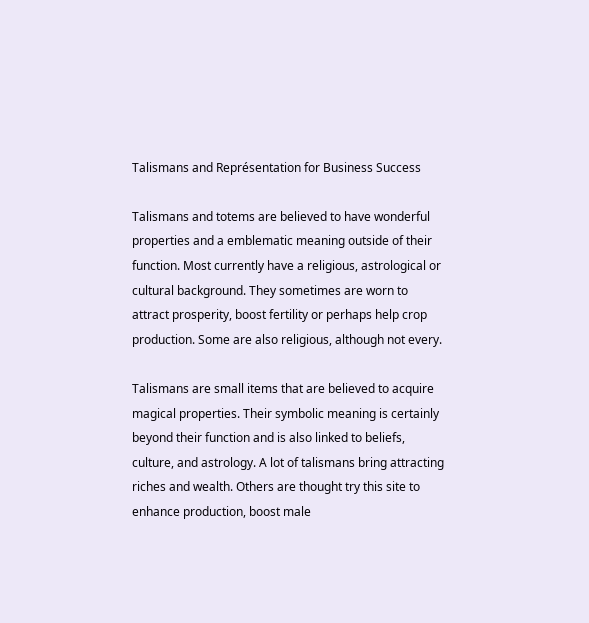Talismans and Représentation for Business Success

Talismans and totems are believed to have wonderful properties and a emblematic meaning outside of their function. Most currently have a religious, astrological or cultural background. They sometimes are worn to attract prosperity, boost fertility or perhaps help crop production. Some are also religious, although not every.

Talismans are small items that are believed to acquire magical properties. Their symbolic meaning is certainly beyond their function and is also linked to beliefs, culture, and astrology. A lot of talismans bring attracting riches and wealth. Others are thought try this site to enhance production, boost male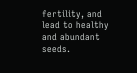fertility, and lead to healthy and abundant seeds.